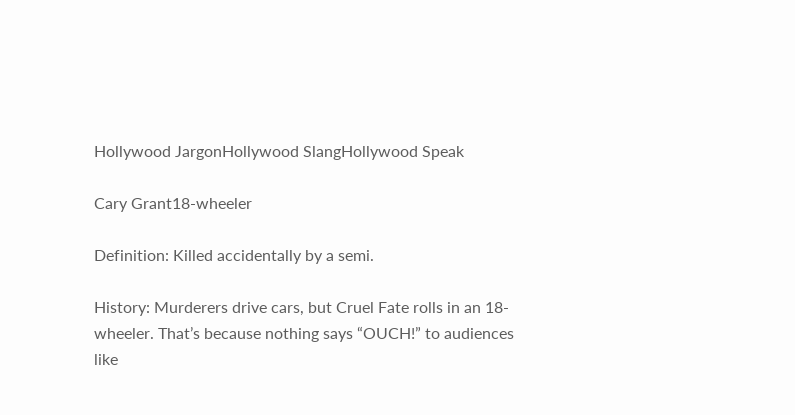Hollywood JargonHollywood SlangHollywood Speak

Cary Grant18-wheeler

Definition: Killed accidentally by a semi.

History: Murderers drive cars, but Cruel Fate rolls in an 18-wheeler. That’s because nothing says “OUCH!” to audiences like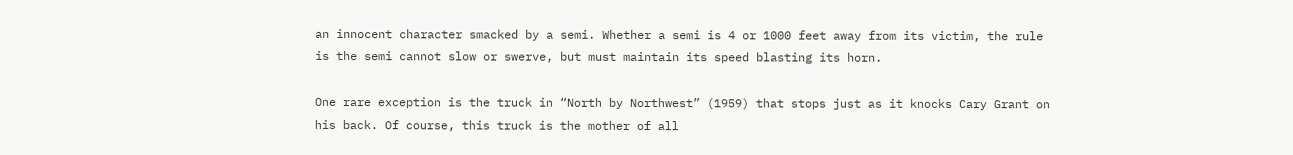an innocent character smacked by a semi. Whether a semi is 4 or 1000 feet away from its victim, the rule is the semi cannot slow or swerve, but must maintain its speed blasting its horn.

One rare exception is the truck in “North by Northwest” (1959) that stops just as it knocks Cary Grant on his back. Of course, this truck is the mother of all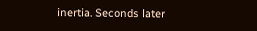inertia. Seconds later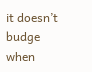it doesn’t budge when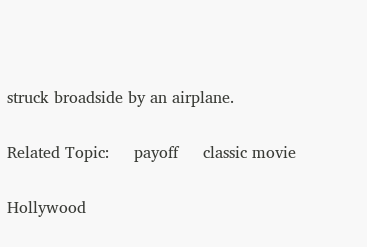struck broadside by an airplane.

Related Topic:     payoff     classic movie

Hollywood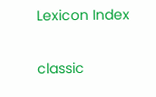Lexicon Index

classic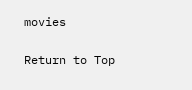movies

Return to Top